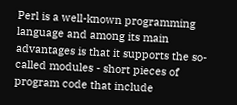Perl is a well-known programming language and among its main advantages is that it supports the so-called modules - short pieces of program code that include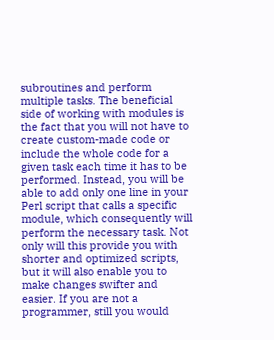subroutines and perform multiple tasks. The beneficial side of working with modules is the fact that you will not have to create custom-made code or include the whole code for a given task each time it has to be performed. Instead, you will be able to add only one line in your Perl script that calls a specific module, which consequently will perform the necessary task. Not only will this provide you with shorter and optimized scripts, but it will also enable you to make changes swifter and easier. If you are not a programmer, still you would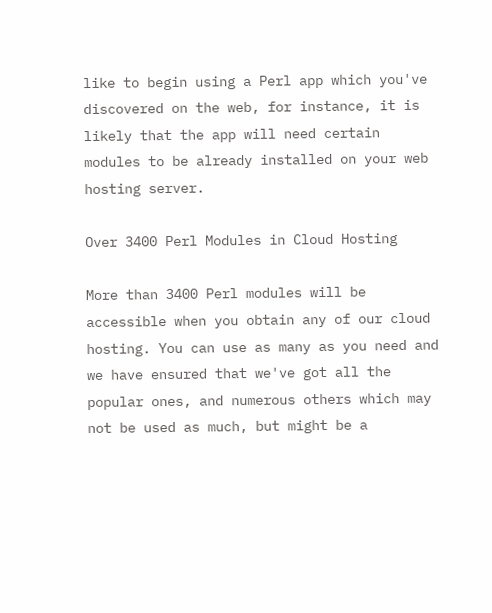like to begin using a Perl app which you've discovered on the web, for instance, it is likely that the app will need certain modules to be already installed on your web hosting server.

Over 3400 Perl Modules in Cloud Hosting

More than 3400 Perl modules will be accessible when you obtain any of our cloud hosting. You can use as many as you need and we have ensured that we've got all the popular ones, and numerous others which may not be used as much, but might be a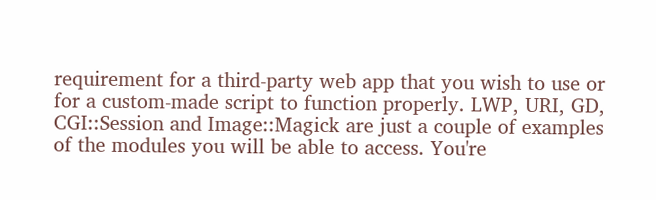requirement for a third-party web app that you wish to use or for a custom-made script to function properly. LWP, URI, GD, CGI::Session and Image::Magick are just a couple of examples of the modules you will be able to access. You're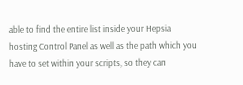able to find the entire list inside your Hepsia hosting Control Panel as well as the path which you have to set within your scripts, so they can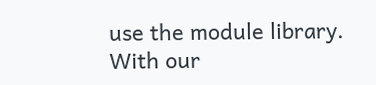use the module library. With our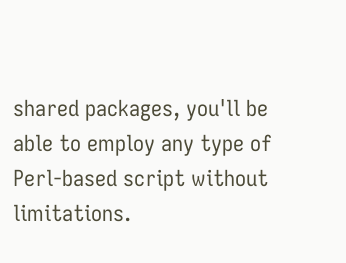shared packages, you'll be able to employ any type of Perl-based script without limitations.